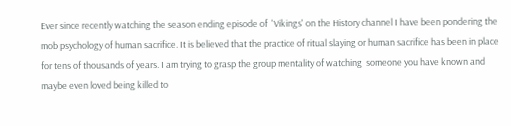Ever since recently watching the season ending episode of  'Vikings' on the History channel I have been pondering the mob psychology of human sacrifice. It is believed that the practice of ritual slaying or human sacrifice has been in place for tens of thousands of years. I am trying to grasp the group mentality of watching  someone you have known and maybe even loved being killed to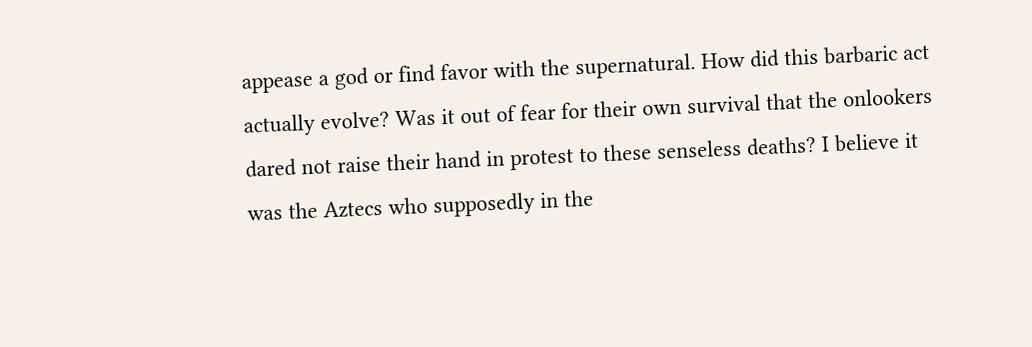appease a god or find favor with the supernatural. How did this barbaric act actually evolve? Was it out of fear for their own survival that the onlookers dared not raise their hand in protest to these senseless deaths? I believe it was the Aztecs who supposedly in the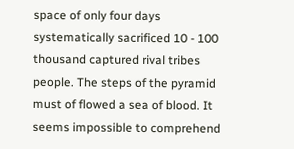space of only four days systematically sacrificed 10 - 100 thousand captured rival tribes people. The steps of the pyramid must of flowed a sea of blood. It seems impossible to comprehend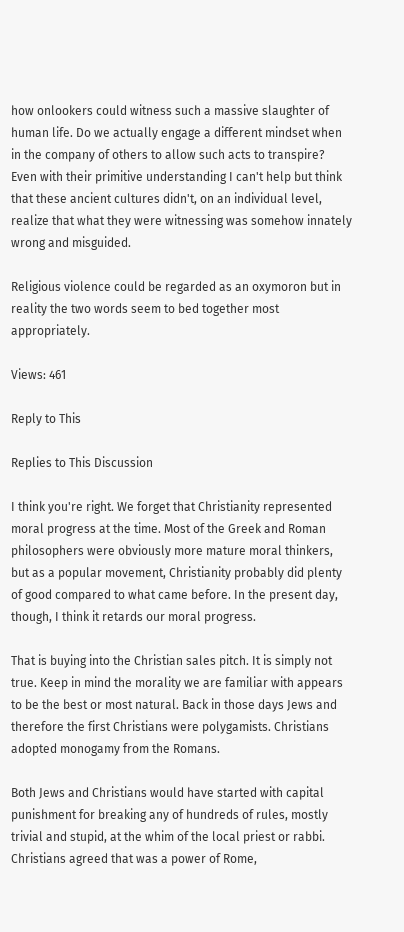how onlookers could witness such a massive slaughter of human life. Do we actually engage a different mindset when in the company of others to allow such acts to transpire? Even with their primitive understanding I can't help but think that these ancient cultures didn't, on an individual level, realize that what they were witnessing was somehow innately wrong and misguided.

Religious violence could be regarded as an oxymoron but in reality the two words seem to bed together most appropriately.

Views: 461

Reply to This

Replies to This Discussion

I think you're right. We forget that Christianity represented moral progress at the time. Most of the Greek and Roman philosophers were obviously more mature moral thinkers, but as a popular movement, Christianity probably did plenty of good compared to what came before. In the present day, though, I think it retards our moral progress.

That is buying into the Christian sales pitch. It is simply not true. Keep in mind the morality we are familiar with appears to be the best or most natural. Back in those days Jews and therefore the first Christians were polygamists. Christians adopted monogamy from the Romans.

Both Jews and Christians would have started with capital punishment for breaking any of hundreds of rules, mostly trivial and stupid, at the whim of the local priest or rabbi. Christians agreed that was a power of Rome,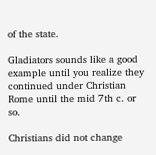of the state.

Gladiators sounds like a good example until you realize they continued under Christian Rome until the mid 7th c. or so.

Christians did not change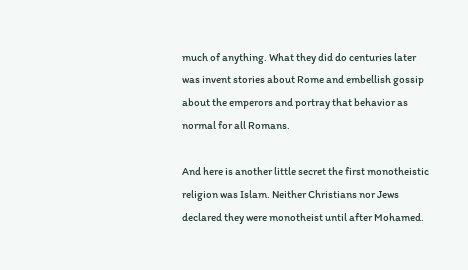much of anything. What they did do centuries later was invent stories about Rome and embellish gossip about the emperors and portray that behavior as normal for all Romans.

And here is another little secret the first monotheistic religion was Islam. Neither Christians nor Jews declared they were monotheist until after Mohamed.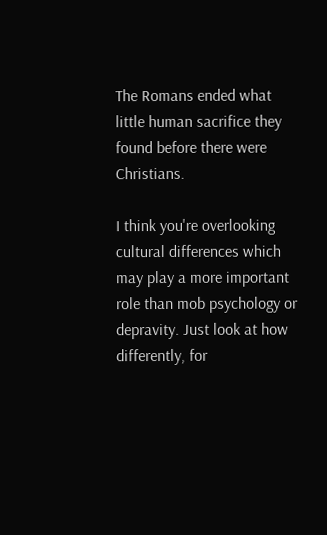The Romans ended what little human sacrifice they found before there were Christians.

I think you're overlooking cultural differences which may play a more important role than mob psychology or depravity. Just look at how differently, for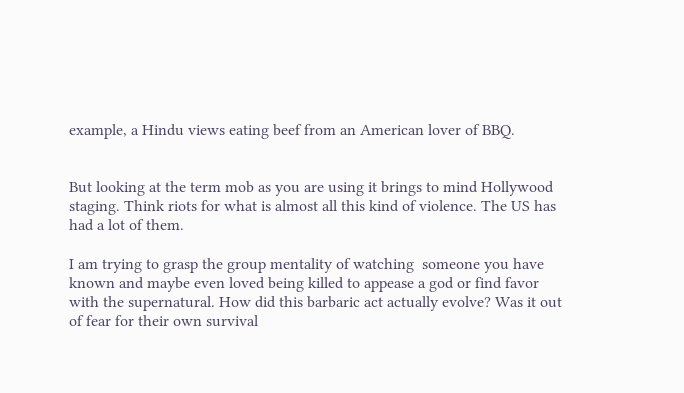example, a Hindu views eating beef from an American lover of BBQ.


But looking at the term mob as you are using it brings to mind Hollywood staging. Think riots for what is almost all this kind of violence. The US has had a lot of them.

I am trying to grasp the group mentality of watching  someone you have known and maybe even loved being killed to appease a god or find favor with the supernatural. How did this barbaric act actually evolve? Was it out of fear for their own survival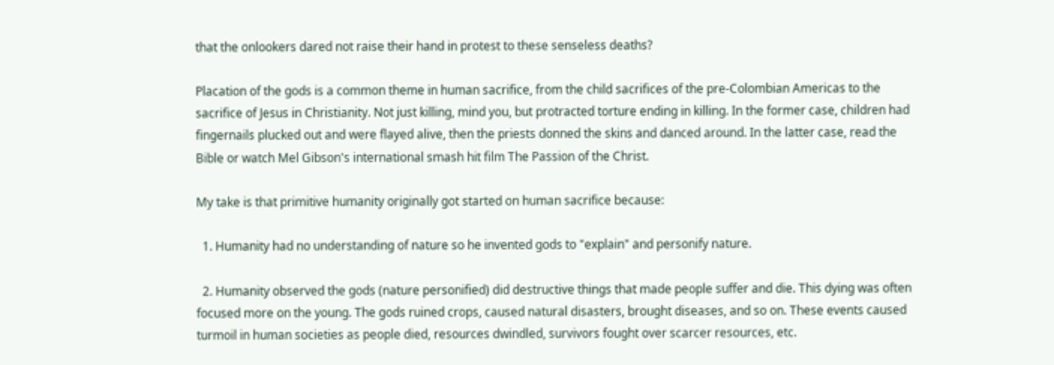that the onlookers dared not raise their hand in protest to these senseless deaths?

Placation of the gods is a common theme in human sacrifice, from the child sacrifices of the pre-Colombian Americas to the sacrifice of Jesus in Christianity. Not just killing, mind you, but protracted torture ending in killing. In the former case, children had fingernails plucked out and were flayed alive, then the priests donned the skins and danced around. In the latter case, read the Bible or watch Mel Gibson's international smash hit film The Passion of the Christ.

My take is that primitive humanity originally got started on human sacrifice because:

  1. Humanity had no understanding of nature so he invented gods to "explain" and personify nature.

  2. Humanity observed the gods (nature personified) did destructive things that made people suffer and die. This dying was often focused more on the young. The gods ruined crops, caused natural disasters, brought diseases, and so on. These events caused turmoil in human societies as people died, resources dwindled, survivors fought over scarcer resources, etc.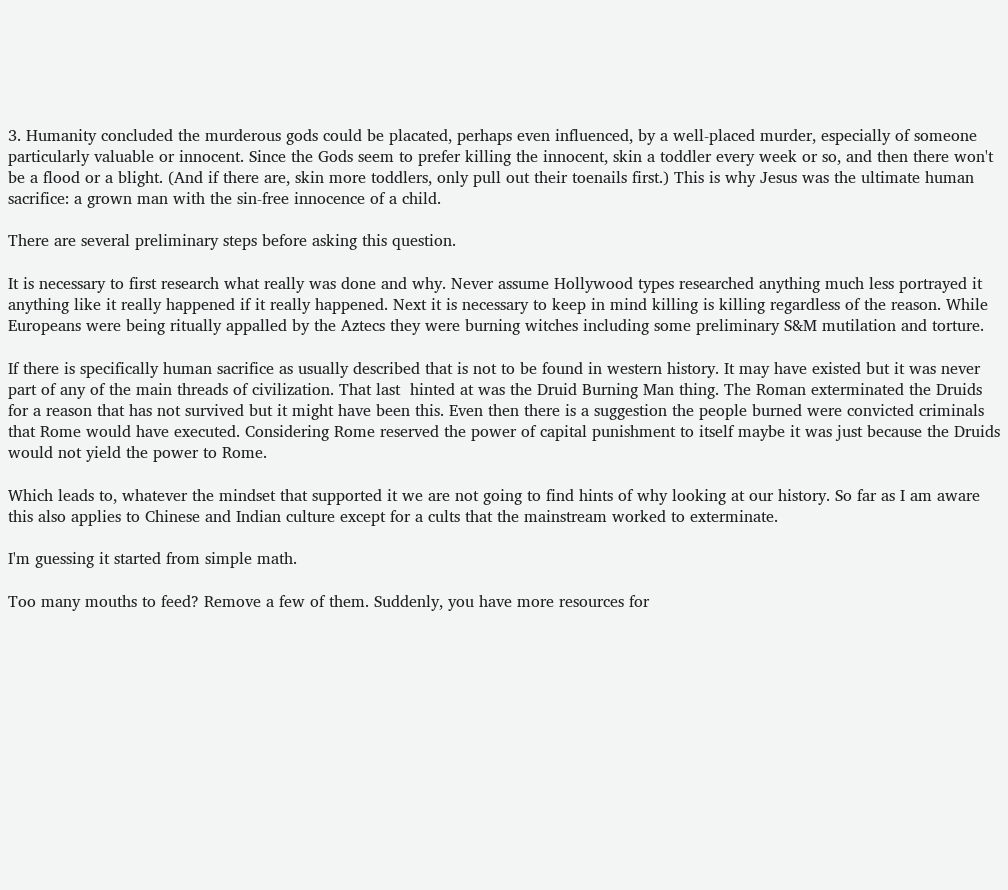3. Humanity concluded the murderous gods could be placated, perhaps even influenced, by a well-placed murder, especially of someone particularly valuable or innocent. Since the Gods seem to prefer killing the innocent, skin a toddler every week or so, and then there won't be a flood or a blight. (And if there are, skin more toddlers, only pull out their toenails first.) This is why Jesus was the ultimate human sacrifice: a grown man with the sin-free innocence of a child.

There are several preliminary steps before asking this question.

It is necessary to first research what really was done and why. Never assume Hollywood types researched anything much less portrayed it anything like it really happened if it really happened. Next it is necessary to keep in mind killing is killing regardless of the reason. While Europeans were being ritually appalled by the Aztecs they were burning witches including some preliminary S&M mutilation and torture.

If there is specifically human sacrifice as usually described that is not to be found in western history. It may have existed but it was never part of any of the main threads of civilization. That last  hinted at was the Druid Burning Man thing. The Roman exterminated the Druids for a reason that has not survived but it might have been this. Even then there is a suggestion the people burned were convicted criminals that Rome would have executed. Considering Rome reserved the power of capital punishment to itself maybe it was just because the Druids would not yield the power to Rome.

Which leads to, whatever the mindset that supported it we are not going to find hints of why looking at our history. So far as I am aware this also applies to Chinese and Indian culture except for a cults that the mainstream worked to exterminate.

I'm guessing it started from simple math.

Too many mouths to feed? Remove a few of them. Suddenly, you have more resources for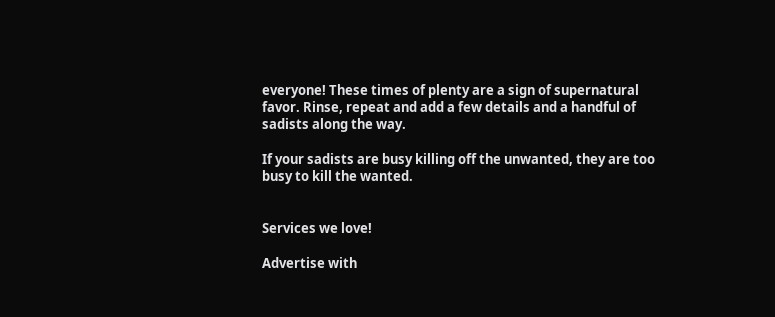everyone! These times of plenty are a sign of supernatural favor. Rinse, repeat and add a few details and a handful of sadists along the way.

If your sadists are busy killing off the unwanted, they are too busy to kill the wanted.


Services we love!

Advertise with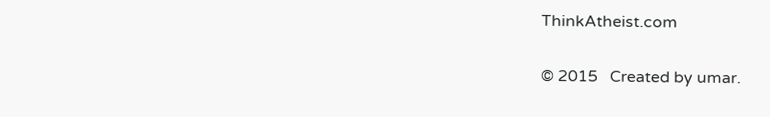ThinkAtheist.com

© 2015   Created by umar.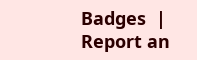Badges  |  Report an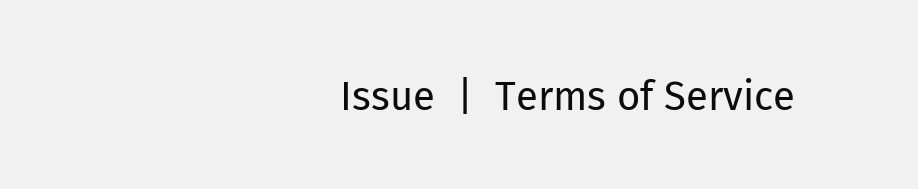Issue  |  Terms of Service